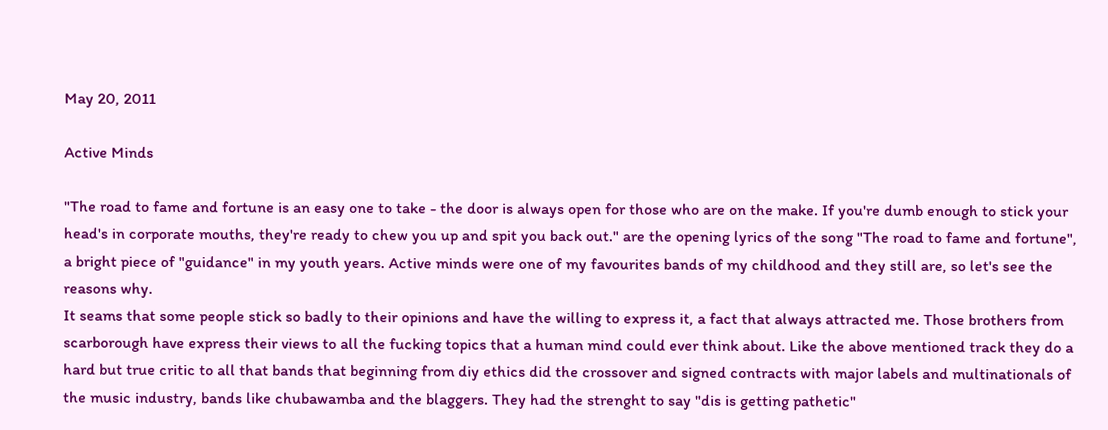May 20, 2011

Active Minds

"The road to fame and fortune is an easy one to take - the door is always open for those who are on the make. If you're dumb enough to stick your head's in corporate mouths, they're ready to chew you up and spit you back out." are the opening lyrics of the song "The road to fame and fortune", a bright piece of "guidance" in my youth years. Active minds were one of my favourites bands of my childhood and they still are, so let's see the reasons why.
It seams that some people stick so badly to their opinions and have the willing to express it, a fact that always attracted me. Those brothers from scarborough have express their views to all the fucking topics that a human mind could ever think about. Like the above mentioned track they do a hard but true critic to all that bands that beginning from diy ethics did the crossover and signed contracts with major labels and multinationals of the music industry, bands like chubawamba and the blaggers. They had the strenght to say "dis is getting pathetic"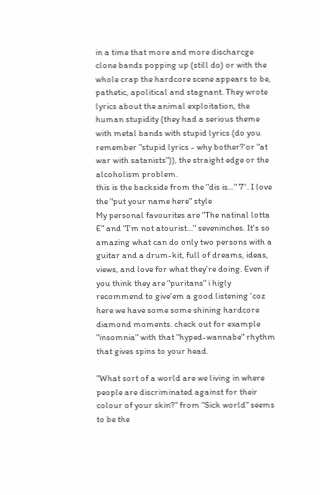in a time that more and more discharcge clone bands popping up (still do) or with the whole crap the hardcore scene appears to be, pathetic, apolitical and stagnant. They wrote lyrics about the animal exploitation, the human stupidity (they had a serious theme with metal bands with stupid lyrics (do you remember "stupid lyrics - why bother?'or "at war with satanists")), the straight edge or the alcoholism problem.
this is the backside from the "dis is..." 7''. I love the "put your name here" style
My personal favourites are "The natinal lotta E" and "I'm not atourist..." seveninches. It's so amazing what can do only two persons with a guitar and a drum-kit, full of dreams, ideas, views, and love for what they're doing. Even if you think they are "puritans" i higly recommend to give'em a good listening 'coz here we have some some shining hardcore diamond moments. check out for example "insomnia" with that "hyped-wannabe" rhythm that gives spins to your head.

"What sort of a world are we living in where people are discriminated against for their colour of your skin?" from "Sick world" seems to be the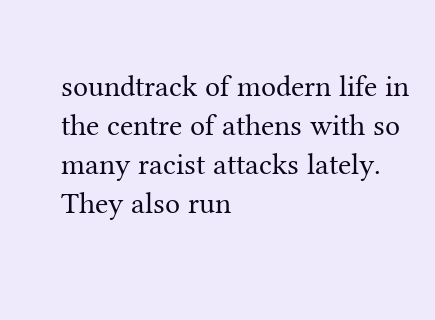soundtrack of modern life in the centre of athens with so many racist attacks lately. They also run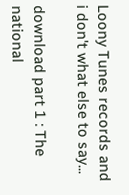Loony Tunes records and i don't what else to say...

download part 1 : The national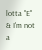lotta "E" & I'm not a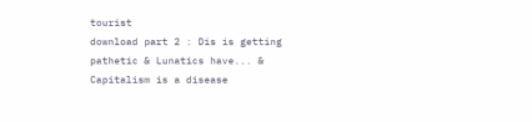tourist
download part 2 : Dis is getting pathetic & Lunatics have... & Capitalism is a disease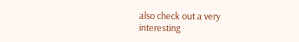also check out a very interesting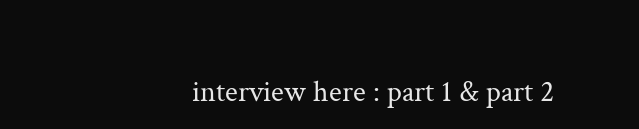interview here : part 1 & part 2